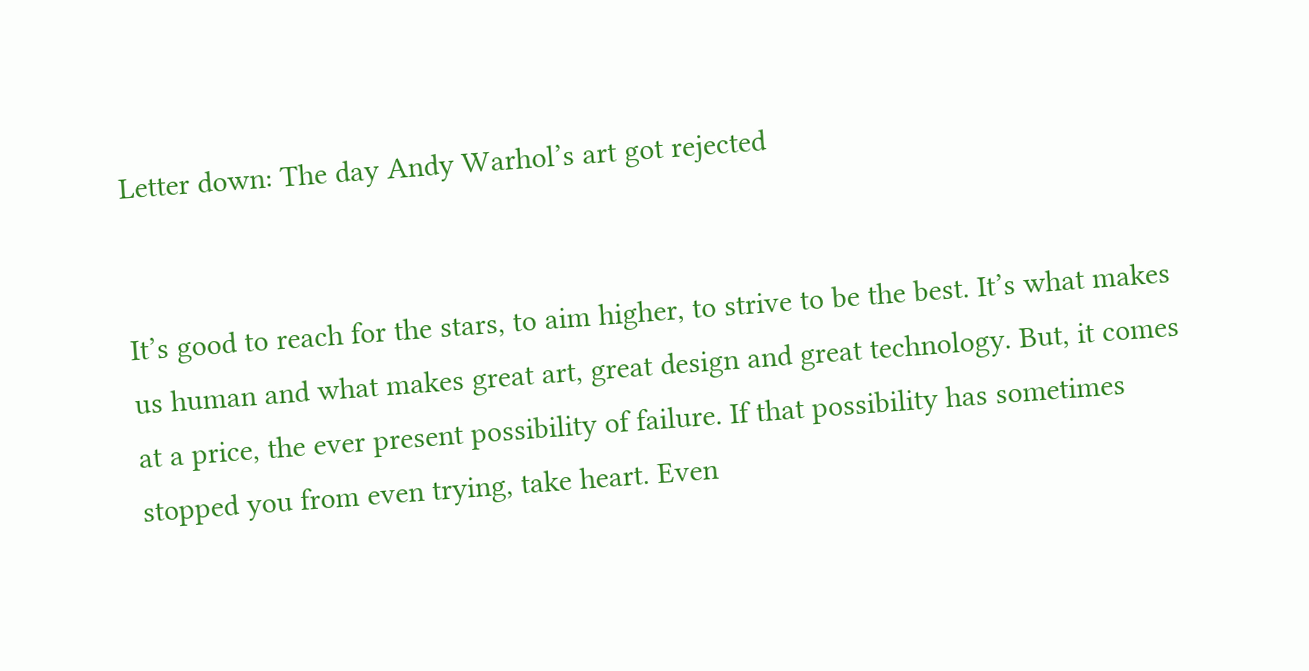Letter down: The day Andy Warhol’s art got rejected


It’s good to reach for the stars, to aim higher, to strive to be the best. It’s what makes us human and what makes great art, great design and great technology. But, it comes at a price, the ever present possibility of failure. If that possibility has sometimes stopped you from even trying, take heart. Even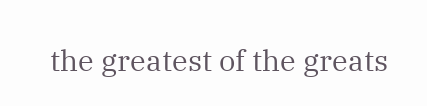the greatest of the greats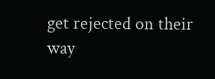get rejected on their way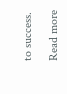to success.

Read more